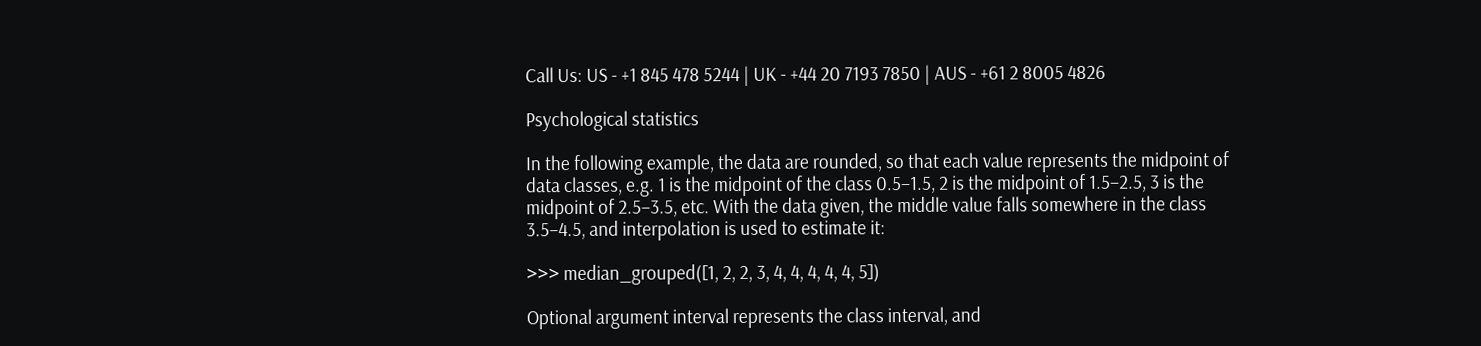Call Us: US - +1 845 478 5244 | UK - +44 20 7193 7850 | AUS - +61 2 8005 4826

Psychological statistics

In the following example, the data are rounded, so that each value represents the midpoint of data classes, e.g. 1 is the midpoint of the class 0.5–1.5, 2 is the midpoint of 1.5–2.5, 3 is the midpoint of 2.5–3.5, etc. With the data given, the middle value falls somewhere in the class 3.5–4.5, and interpolation is used to estimate it:

>>> median_grouped([1, 2, 2, 3, 4, 4, 4, 4, 4, 5])

Optional argument interval represents the class interval, and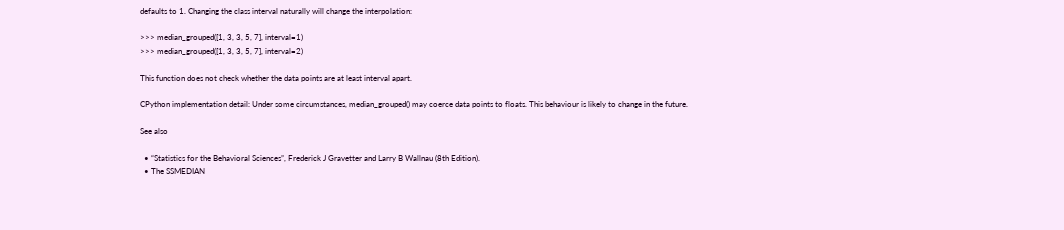defaults to 1. Changing the class interval naturally will change the interpolation:

>>> median_grouped([1, 3, 3, 5, 7], interval=1)
>>> median_grouped([1, 3, 3, 5, 7], interval=2)

This function does not check whether the data points are at least interval apart.

CPython implementation detail: Under some circumstances, median_grouped() may coerce data points to floats. This behaviour is likely to change in the future.

See also

  • “Statistics for the Behavioral Sciences”, Frederick J Gravetter and Larry B Wallnau (8th Edition).
  • The SSMEDIAN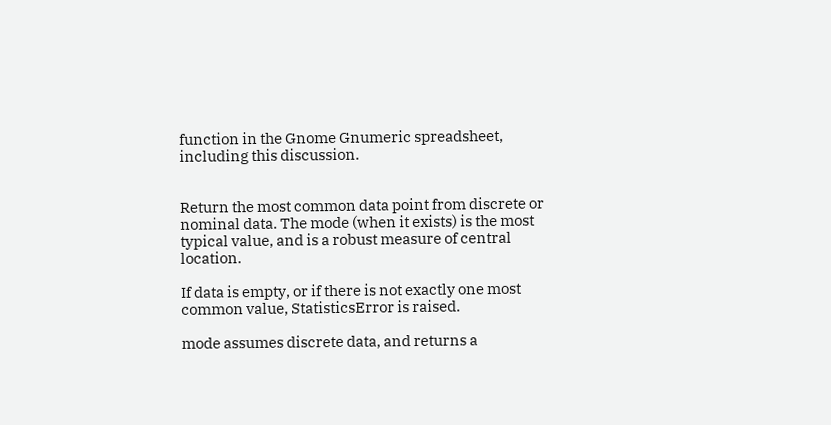function in the Gnome Gnumeric spreadsheet, including this discussion.


Return the most common data point from discrete or nominal data. The mode (when it exists) is the most typical value, and is a robust measure of central location.

If data is empty, or if there is not exactly one most common value, StatisticsError is raised.

mode assumes discrete data, and returns a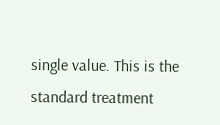single value. This is the standard treatment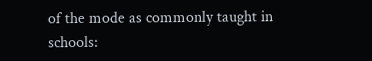of the mode as commonly taught in schools: